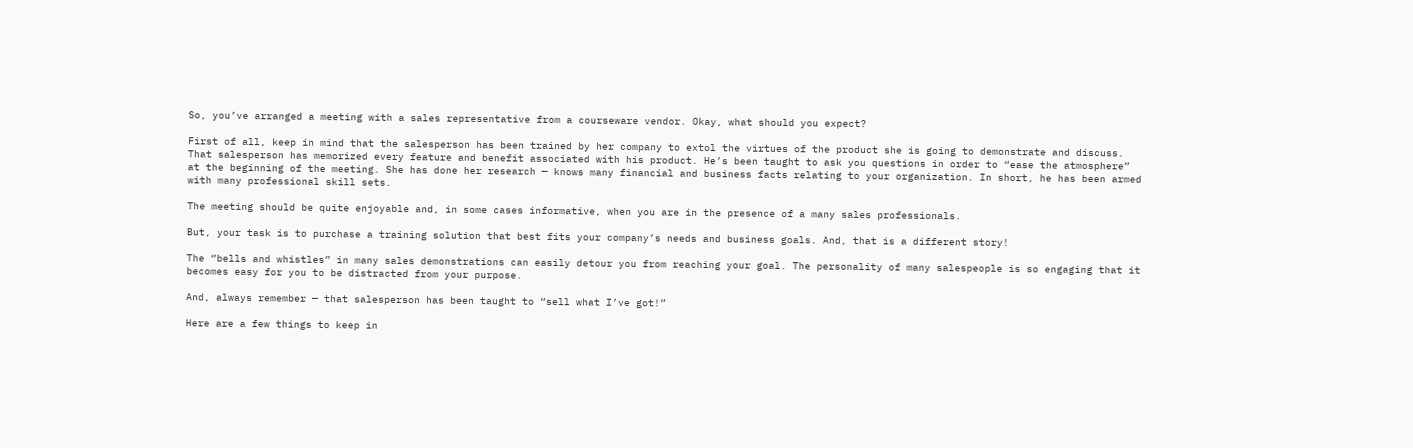So, you’ve arranged a meeting with a sales representative from a courseware vendor. Okay, what should you expect?

First of all, keep in mind that the salesperson has been trained by her company to extol the virtues of the product she is going to demonstrate and discuss. That salesperson has memorized every feature and benefit associated with his product. He’s been taught to ask you questions in order to “ease the atmosphere” at the beginning of the meeting. She has done her research — knows many financial and business facts relating to your organization. In short, he has been armed with many professional skill sets.

The meeting should be quite enjoyable and, in some cases informative, when you are in the presence of a many sales professionals.

But, your task is to purchase a training solution that best fits your company’s needs and business goals. And, that is a different story!

The “bells and whistles” in many sales demonstrations can easily detour you from reaching your goal. The personality of many salespeople is so engaging that it becomes easy for you to be distracted from your purpose.

And, always remember — that salesperson has been taught to “sell what I’ve got!”

Here are a few things to keep in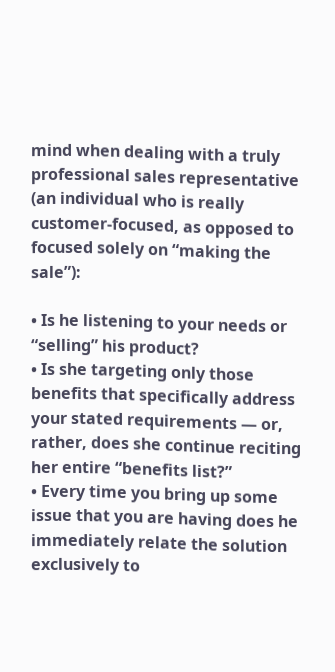mind when dealing with a truly professional sales representative (an individual who is really customer-focused, as opposed to focused solely on “making the sale”):

• Is he listening to your needs or “selling” his product?
• Is she targeting only those benefits that specifically address your stated requirements — or, rather, does she continue reciting her entire “benefits list?”
• Every time you bring up some issue that you are having does he immediately relate the solution exclusively to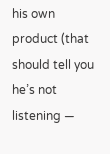his own product (that should tell you he’s not listening —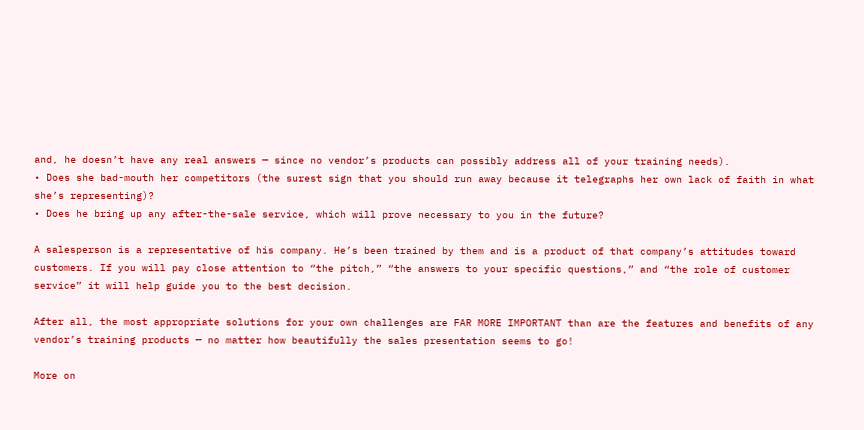and, he doesn’t have any real answers — since no vendor’s products can possibly address all of your training needs).
• Does she bad-mouth her competitors (the surest sign that you should run away because it telegraphs her own lack of faith in what she’s representing)?
• Does he bring up any after-the-sale service, which will prove necessary to you in the future?

A salesperson is a representative of his company. He’s been trained by them and is a product of that company’s attitudes toward customers. If you will pay close attention to “the pitch,” “the answers to your specific questions,” and “the role of customer service” it will help guide you to the best decision.

After all, the most appropriate solutions for your own challenges are FAR MORE IMPORTANT than are the features and benefits of any vendor’s training products — no matter how beautifully the sales presentation seems to go!

More on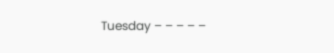Tuesday – – – – –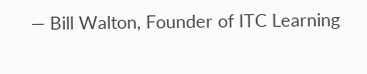— Bill Walton, Founder of ITC Learning